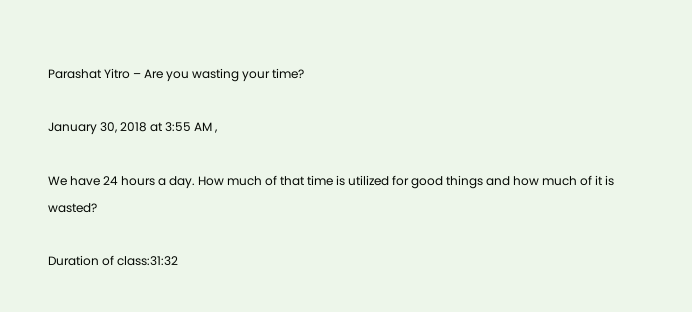Parashat Yitro – Are you wasting your time?

January 30, 2018 at 3:55 AM ,

We have 24 hours a day. How much of that time is utilized for good things and how much of it is wasted?

Duration of class:31:32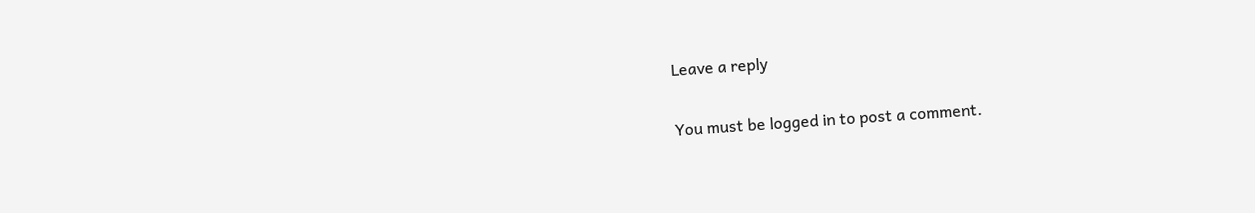Leave a reply

You must be logged in to post a comment.